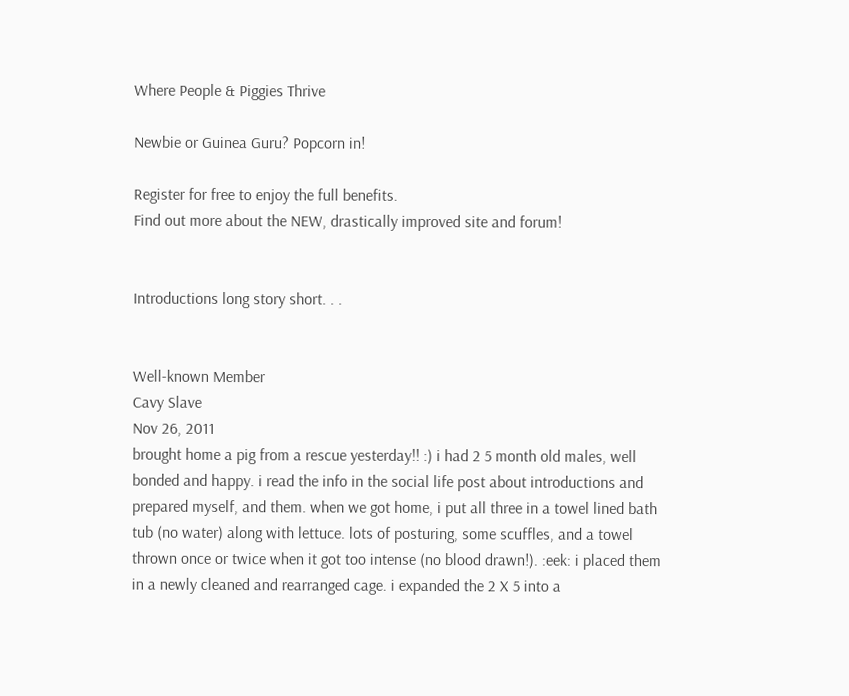Where People & Piggies Thrive

Newbie or Guinea Guru? Popcorn in!

Register for free to enjoy the full benefits.
Find out more about the NEW, drastically improved site and forum!


Introductions long story short. . .


Well-known Member
Cavy Slave
Nov 26, 2011
brought home a pig from a rescue yesterday!! :) i had 2 5 month old males, well bonded and happy. i read the info in the social life post about introductions and prepared myself, and them. when we got home, i put all three in a towel lined bath tub (no water) along with lettuce. lots of posturing, some scuffles, and a towel thrown once or twice when it got too intense (no blood drawn!). :eek: i placed them in a newly cleaned and rearranged cage. i expanded the 2 X 5 into a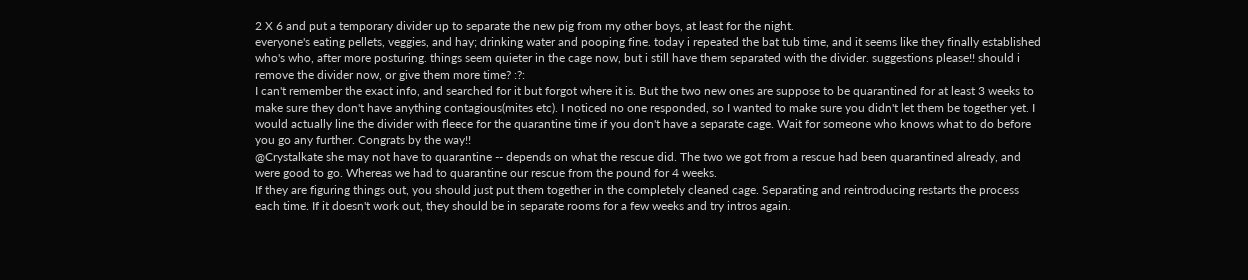2 X 6 and put a temporary divider up to separate the new pig from my other boys, at least for the night.
everyone's eating pellets, veggies, and hay; drinking water and pooping fine. today i repeated the bat tub time, and it seems like they finally established who's who, after more posturing. things seem quieter in the cage now, but i still have them separated with the divider. suggestions please!! should i remove the divider now, or give them more time? :?:
I can't remember the exact info, and searched for it but forgot where it is. But the two new ones are suppose to be quarantined for at least 3 weeks to make sure they don't have anything contagious(mites etc). I noticed no one responded, so I wanted to make sure you didn't let them be together yet. I would actually line the divider with fleece for the quarantine time if you don't have a separate cage. Wait for someone who knows what to do before you go any further. Congrats by the way!!
@Crystalkate she may not have to quarantine -- depends on what the rescue did. The two we got from a rescue had been quarantined already, and were good to go. Whereas we had to quarantine our rescue from the pound for 4 weeks.
If they are figuring things out, you should just put them together in the completely cleaned cage. Separating and reintroducing restarts the process each time. If it doesn't work out, they should be in separate rooms for a few weeks and try intros again.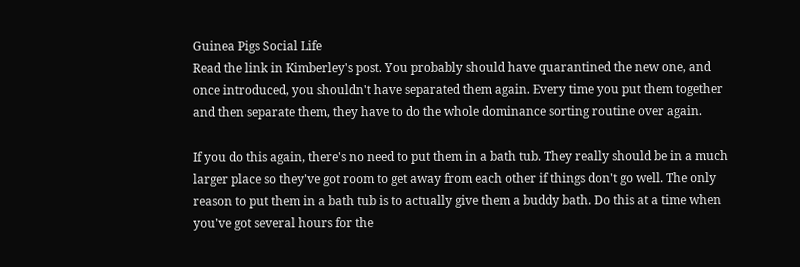Guinea Pigs Social Life
Read the link in Kimberley's post. You probably should have quarantined the new one, and once introduced, you shouldn't have separated them again. Every time you put them together and then separate them, they have to do the whole dominance sorting routine over again.

If you do this again, there's no need to put them in a bath tub. They really should be in a much larger place so they've got room to get away from each other if things don't go well. The only reason to put them in a bath tub is to actually give them a buddy bath. Do this at a time when you've got several hours for the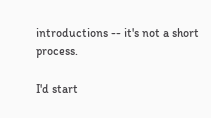introductions -- it's not a short process.

I'd start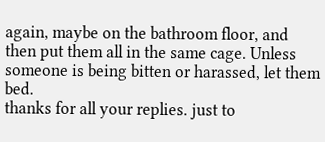again, maybe on the bathroom floor, and then put them all in the same cage. Unless someone is being bitten or harassed, let them bed.
thanks for all your replies. just to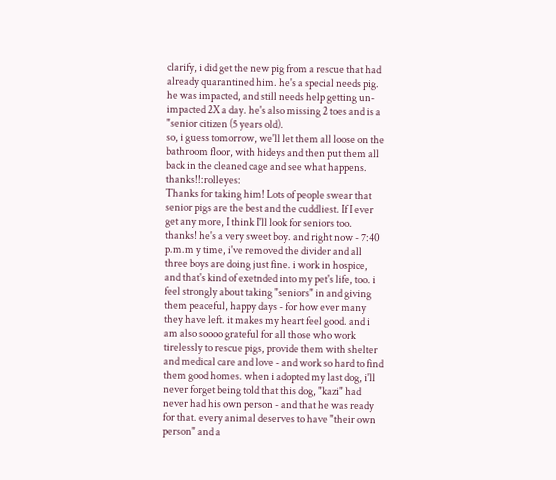clarify, i did get the new pig from a rescue that had already quarantined him. he's a special needs pig. he was impacted, and still needs help getting un-impacted 2X a day. he's also missing 2 toes and is a "senior citizen (5 years old).
so, i guess tomorrow, we'll let them all loose on the bathroom floor, with hideys and then put them all back in the cleaned cage and see what happens. thanks!!:rolleyes:
Thanks for taking him! Lots of people swear that senior pigs are the best and the cuddliest. If I ever get any more, I think I'll look for seniors too.
thanks! he's a very sweet boy. and right now - 7:40 p.m.m y time, i've removed the divider and all three boys are doing just fine. i work in hospice, and that's kind of exetnded into my pet's life, too. i feel strongly about taking "seniors" in and giving them peaceful, happy days - for how ever many they have left. it makes my heart feel good. and i am also soooo grateful for all those who work tirelessly to rescue pigs, provide them with shelter and medical care and love - and work so hard to find them good homes. when i adopted my last dog, i'll never forget being told that this dog, "kazi" had never had his own person - and that he was ready for that. every animal deserves to have "their own person" and a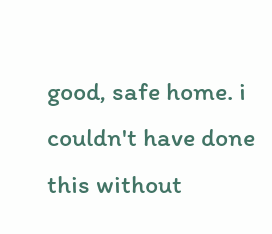good, safe home. i couldn't have done this without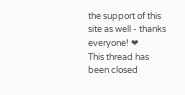the support of this site as well - thanks everyone! ❤
This thread has been closed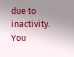due to inactivity. You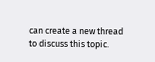can create a new thread to discuss this topic.